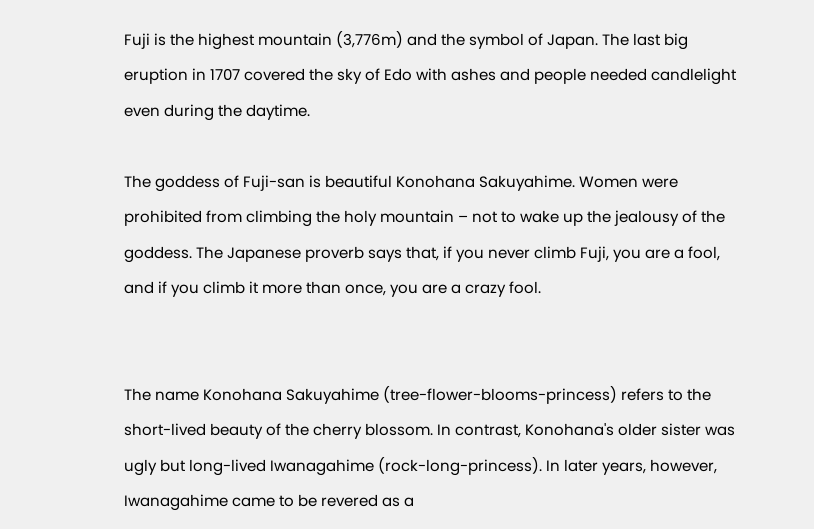Fuji is the highest mountain (3,776m) and the symbol of Japan. The last big eruption in 1707 covered the sky of Edo with ashes and people needed candlelight even during the daytime.

The goddess of Fuji-san is beautiful Konohana Sakuyahime. Women were prohibited from climbing the holy mountain – not to wake up the jealousy of the goddess. The Japanese proverb says that, if you never climb Fuji, you are a fool, and if you climb it more than once, you are a crazy fool.


The name Konohana Sakuyahime (tree-flower-blooms-princess) refers to the short-lived beauty of the cherry blossom. In contrast, Konohana's older sister was ugly but long-lived Iwanagahime (rock-long-princess). In later years, however, Iwanagahime came to be revered as a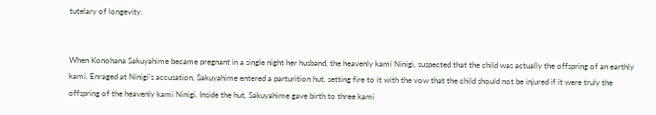tutelary of longevity.


When Konohana Sakuyahime became pregnant in a single night her husband, the heavenly kami Ninigi, suspected that the child was actually the offspring of an earthly kami. Enraged at Ninigi's accusation, Sakuyahime entered a parturition hut, setting fire to it with the vow that the child should not be injured if it were truly the offspring of the heavenly kami Ninigi. Inside the hut, Sakuyahime gave birth to three kami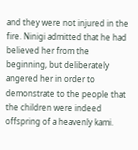and they were not injured in the fire. Ninigi admitted that he had believed her from the beginning, but deliberately angered her in order to demonstrate to the people that the children were indeed offspring of a heavenly kami.